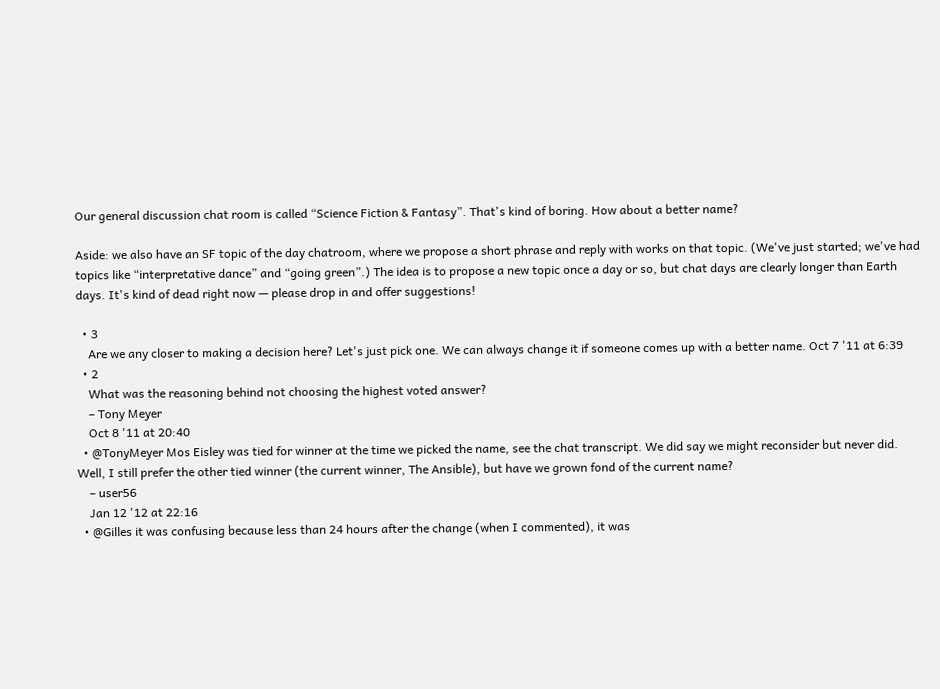Our general discussion chat room is called “Science Fiction & Fantasy”. That's kind of boring. How about a better name?

Aside: we also have an SF topic of the day chatroom, where we propose a short phrase and reply with works on that topic. (We've just started; we've had topics like “interpretative dance” and “going green”.) The idea is to propose a new topic once a day or so, but chat days are clearly longer than Earth days. It's kind of dead right now — please drop in and offer suggestions!

  • 3
    Are we any closer to making a decision here? Let's just pick one. We can always change it if someone comes up with a better name. Oct 7 '11 at 6:39
  • 2
    What was the reasoning behind not choosing the highest voted answer?
    – Tony Meyer
    Oct 8 '11 at 20:40
  • @TonyMeyer Mos Eisley was tied for winner at the time we picked the name, see the chat transcript. We did say we might reconsider but never did. Well, I still prefer the other tied winner (the current winner, The Ansible), but have we grown fond of the current name?
    – user56
    Jan 12 '12 at 22:16
  • @Gilles it was confusing because less than 24 hours after the change (when I commented), it was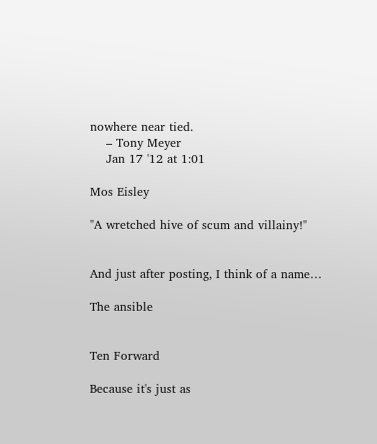nowhere near tied.
    – Tony Meyer
    Jan 17 '12 at 1:01

Mos Eisley

"A wretched hive of scum and villainy!"


And just after posting, I think of a name…

The ansible


Ten Forward

Because it's just as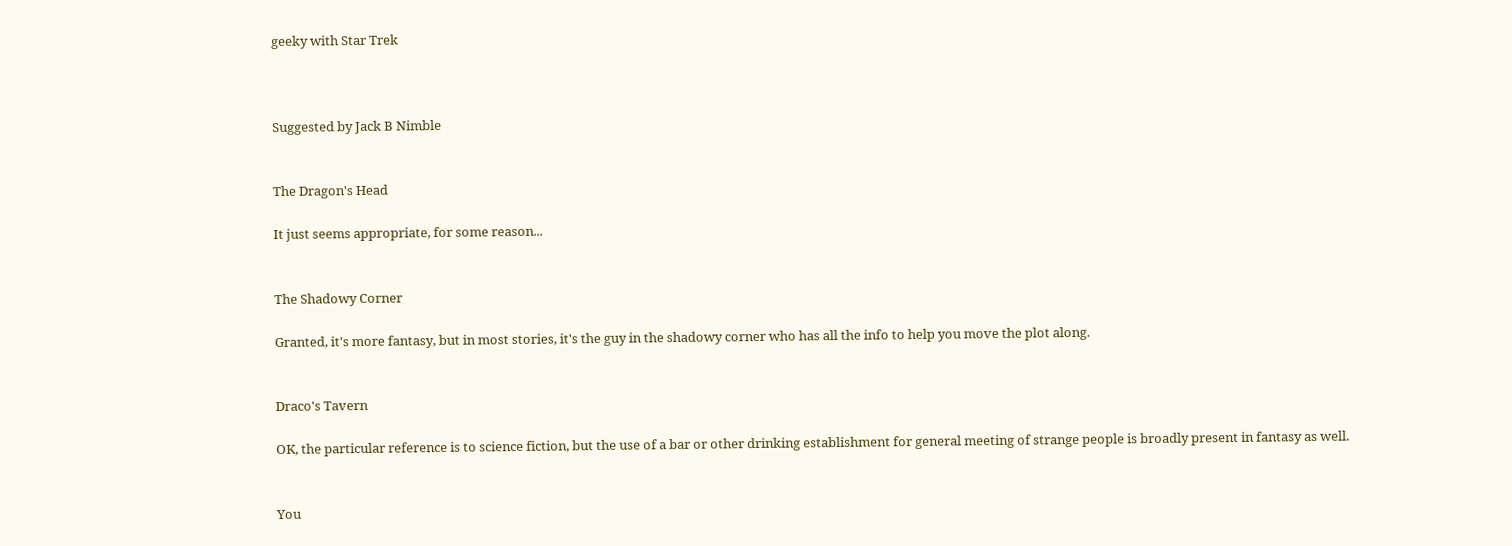geeky with Star Trek



Suggested by Jack B Nimble


The Dragon's Head

It just seems appropriate, for some reason...


The Shadowy Corner

Granted, it's more fantasy, but in most stories, it's the guy in the shadowy corner who has all the info to help you move the plot along.


Draco's Tavern

OK, the particular reference is to science fiction, but the use of a bar or other drinking establishment for general meeting of strange people is broadly present in fantasy as well.


You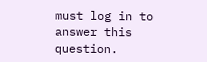must log in to answer this question.